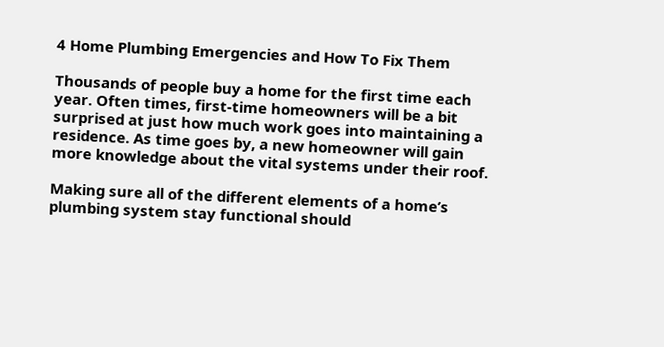4 Home Plumbing Emergencies and How To Fix Them

Thousands of people buy a home for the first time each year. Often times, first-time homeowners will be a bit surprised at just how much work goes into maintaining a residence. As time goes by, a new homeowner will gain more knowledge about the vital systems under their roof.

Making sure all of the different elements of a home’s plumbing system stay functional should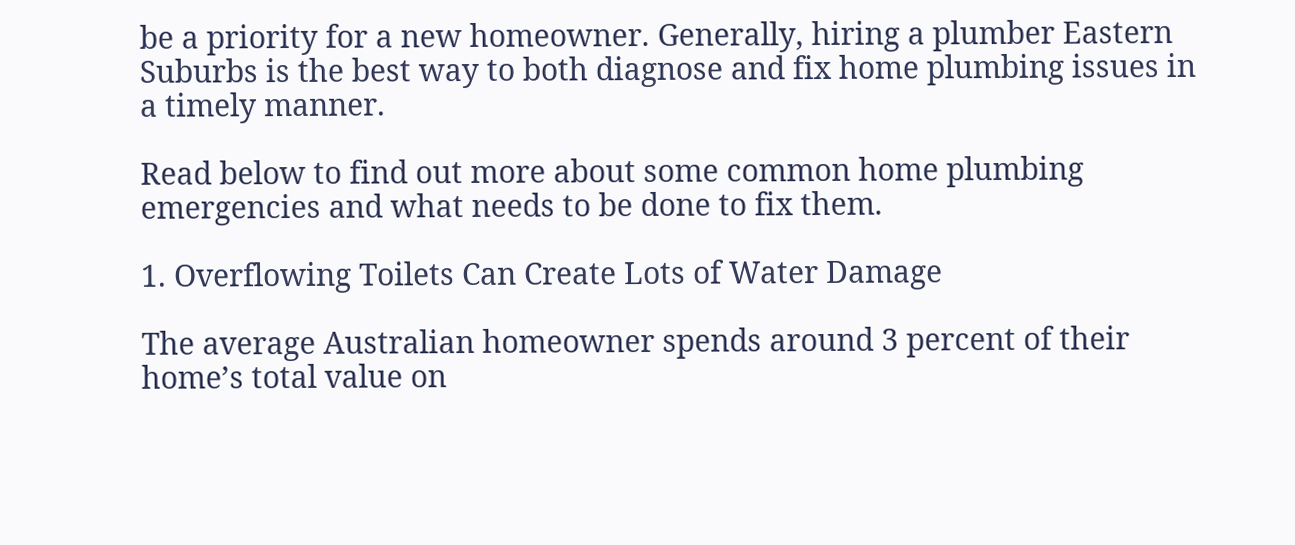be a priority for a new homeowner. Generally, hiring a plumber Eastern Suburbs is the best way to both diagnose and fix home plumbing issues in a timely manner.

Read below to find out more about some common home plumbing emergencies and what needs to be done to fix them.

1. Overflowing Toilets Can Create Lots of Water Damage

The average Australian homeowner spends around 3 percent of their home’s total value on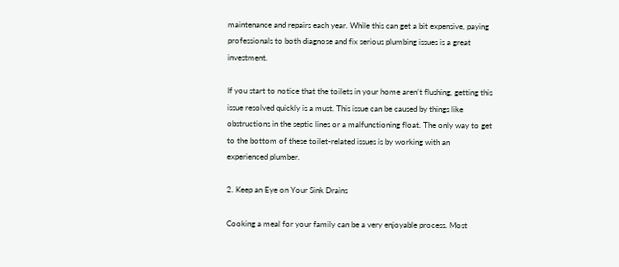maintenance and repairs each year. While this can get a bit expensive, paying professionals to both diagnose and fix serious plumbing issues is a great investment.

If you start to notice that the toilets in your home aren’t flushing, getting this issue resolved quickly is a must. This issue can be caused by things like obstructions in the septic lines or a malfunctioning float. The only way to get to the bottom of these toilet-related issues is by working with an experienced plumber.

2. Keep an Eye on Your Sink Drains

Cooking a meal for your family can be a very enjoyable process. Most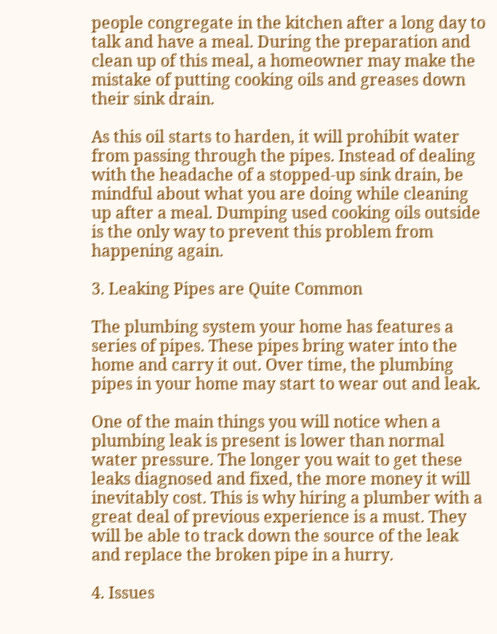people congregate in the kitchen after a long day to talk and have a meal. During the preparation and clean up of this meal, a homeowner may make the mistake of putting cooking oils and greases down their sink drain.

As this oil starts to harden, it will prohibit water from passing through the pipes. Instead of dealing with the headache of a stopped-up sink drain, be mindful about what you are doing while cleaning up after a meal. Dumping used cooking oils outside is the only way to prevent this problem from happening again.

3. Leaking Pipes are Quite Common

The plumbing system your home has features a series of pipes. These pipes bring water into the home and carry it out. Over time, the plumbing pipes in your home may start to wear out and leak.

One of the main things you will notice when a plumbing leak is present is lower than normal water pressure. The longer you wait to get these leaks diagnosed and fixed, the more money it will inevitably cost. This is why hiring a plumber with a great deal of previous experience is a must. They will be able to track down the source of the leak and replace the broken pipe in a hurry.

4. Issues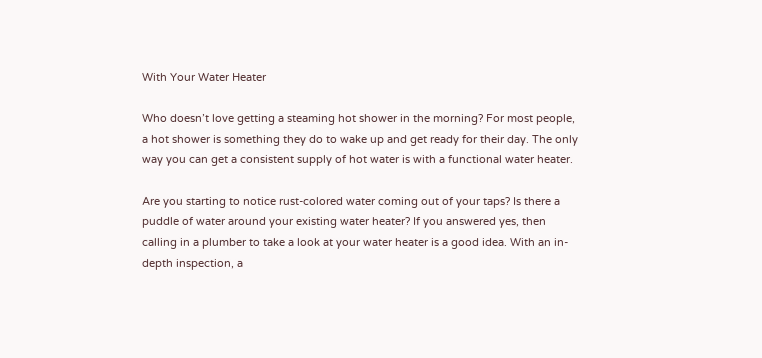With Your Water Heater

Who doesn’t love getting a steaming hot shower in the morning? For most people, a hot shower is something they do to wake up and get ready for their day. The only way you can get a consistent supply of hot water is with a functional water heater.

Are you starting to notice rust-colored water coming out of your taps? Is there a puddle of water around your existing water heater? If you answered yes, then calling in a plumber to take a look at your water heater is a good idea. With an in-depth inspection, a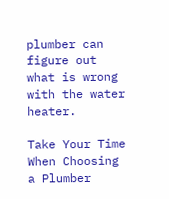plumber can figure out what is wrong with the water heater.

Take Your Time When Choosing a Plumber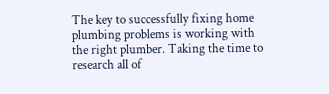The key to successfully fixing home plumbing problems is working with the right plumber. Taking the time to research all of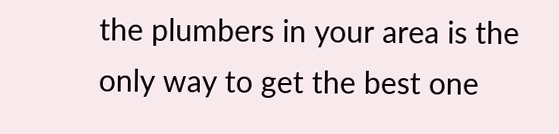the plumbers in your area is the only way to get the best one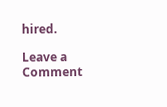hired.

Leave a Comment